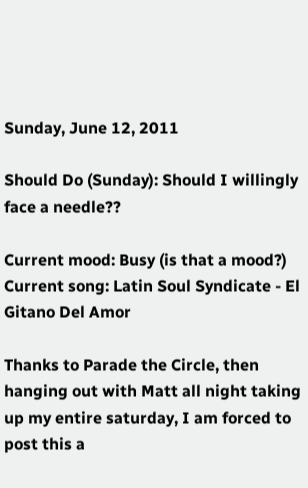Sunday, June 12, 2011

Should Do (Sunday): Should I willingly face a needle??

Current mood: Busy (is that a mood?)
Current song: Latin Soul Syndicate - El Gitano Del Amor

Thanks to Parade the Circle, then hanging out with Matt all night taking up my entire saturday, I am forced to post this a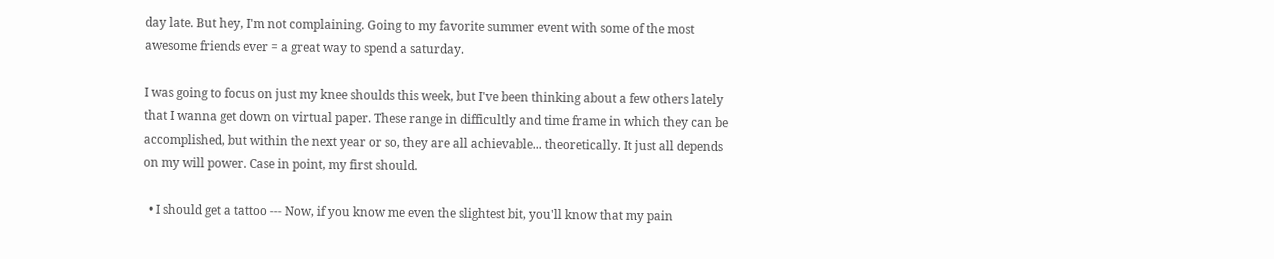day late. But hey, I'm not complaining. Going to my favorite summer event with some of the most awesome friends ever = a great way to spend a saturday.

I was going to focus on just my knee shoulds this week, but I've been thinking about a few others lately that I wanna get down on virtual paper. These range in difficultly and time frame in which they can be accomplished, but within the next year or so, they are all achievable... theoretically. It just all depends on my will power. Case in point, my first should.

  • I should get a tattoo --- Now, if you know me even the slightest bit, you'll know that my pain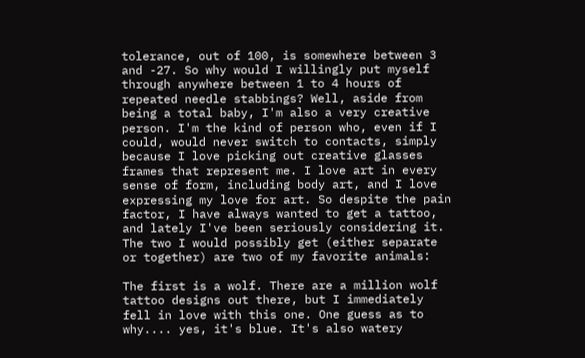tolerance, out of 100, is somewhere between 3 and -27. So why would I willingly put myself through anywhere between 1 to 4 hours of repeated needle stabbings? Well, aside from being a total baby, I'm also a very creative person. I'm the kind of person who, even if I could, would never switch to contacts, simply because I love picking out creative glasses frames that represent me. I love art in every sense of form, including body art, and I love expressing my love for art. So despite the pain factor, I have always wanted to get a tattoo, and lately I've been seriously considering it. The two I would possibly get (either separate or together) are two of my favorite animals:

The first is a wolf. There are a million wolf tattoo designs out there, but I immediately fell in love with this one. One guess as to why.... yes, it's blue. It's also watery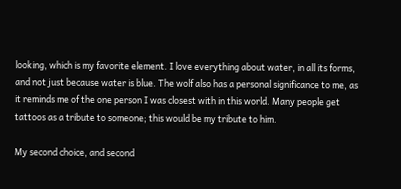looking, which is my favorite element. I love everything about water, in all its forms, and not just because water is blue. The wolf also has a personal significance to me, as it reminds me of the one person I was closest with in this world. Many people get tattoos as a tribute to someone; this would be my tribute to him.

My second choice, and second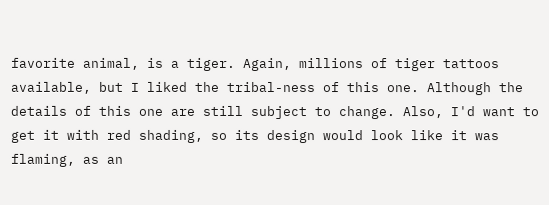favorite animal, is a tiger. Again, millions of tiger tattoos available, but I liked the tribal-ness of this one. Although the details of this one are still subject to change. Also, I'd want to get it with red shading, so its design would look like it was flaming, as an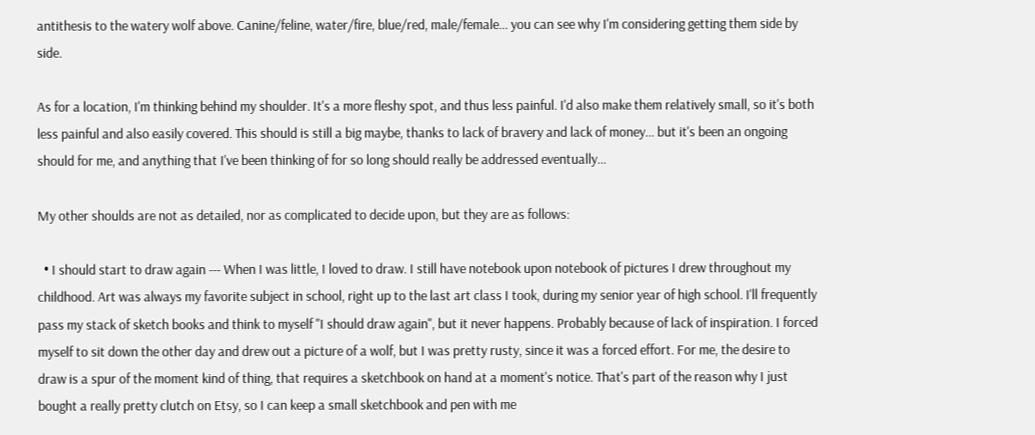antithesis to the watery wolf above. Canine/feline, water/fire, blue/red, male/female... you can see why I'm considering getting them side by side.

As for a location, I'm thinking behind my shoulder. It's a more fleshy spot, and thus less painful. I'd also make them relatively small, so it's both less painful and also easily covered. This should is still a big maybe, thanks to lack of bravery and lack of money... but it's been an ongoing should for me, and anything that I've been thinking of for so long should really be addressed eventually...

My other shoulds are not as detailed, nor as complicated to decide upon, but they are as follows:

  • I should start to draw again --- When I was little, I loved to draw. I still have notebook upon notebook of pictures I drew throughout my childhood. Art was always my favorite subject in school, right up to the last art class I took, during my senior year of high school. I'll frequently pass my stack of sketch books and think to myself "I should draw again", but it never happens. Probably because of lack of inspiration. I forced myself to sit down the other day and drew out a picture of a wolf, but I was pretty rusty, since it was a forced effort. For me, the desire to draw is a spur of the moment kind of thing, that requires a sketchbook on hand at a moment's notice. That's part of the reason why I just bought a really pretty clutch on Etsy, so I can keep a small sketchbook and pen with me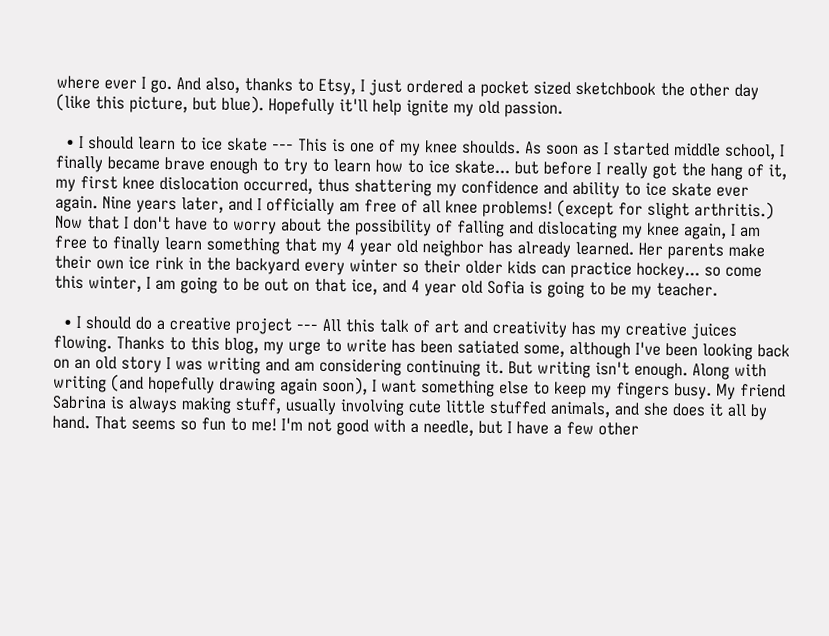where ever I go. And also, thanks to Etsy, I just ordered a pocket sized sketchbook the other day (like this picture, but blue). Hopefully it'll help ignite my old passion.

  • I should learn to ice skate --- This is one of my knee shoulds. As soon as I started middle school, I finally became brave enough to try to learn how to ice skate... but before I really got the hang of it, my first knee dislocation occurred, thus shattering my confidence and ability to ice skate ever again. Nine years later, and I officially am free of all knee problems! (except for slight arthritis.) Now that I don't have to worry about the possibility of falling and dislocating my knee again, I am free to finally learn something that my 4 year old neighbor has already learned. Her parents make their own ice rink in the backyard every winter so their older kids can practice hockey... so come this winter, I am going to be out on that ice, and 4 year old Sofia is going to be my teacher.

  • I should do a creative project --- All this talk of art and creativity has my creative juices flowing. Thanks to this blog, my urge to write has been satiated some, although I've been looking back on an old story I was writing and am considering continuing it. But writing isn't enough. Along with writing (and hopefully drawing again soon), I want something else to keep my fingers busy. My friend Sabrina is always making stuff, usually involving cute little stuffed animals, and she does it all by hand. That seems so fun to me! I'm not good with a needle, but I have a few other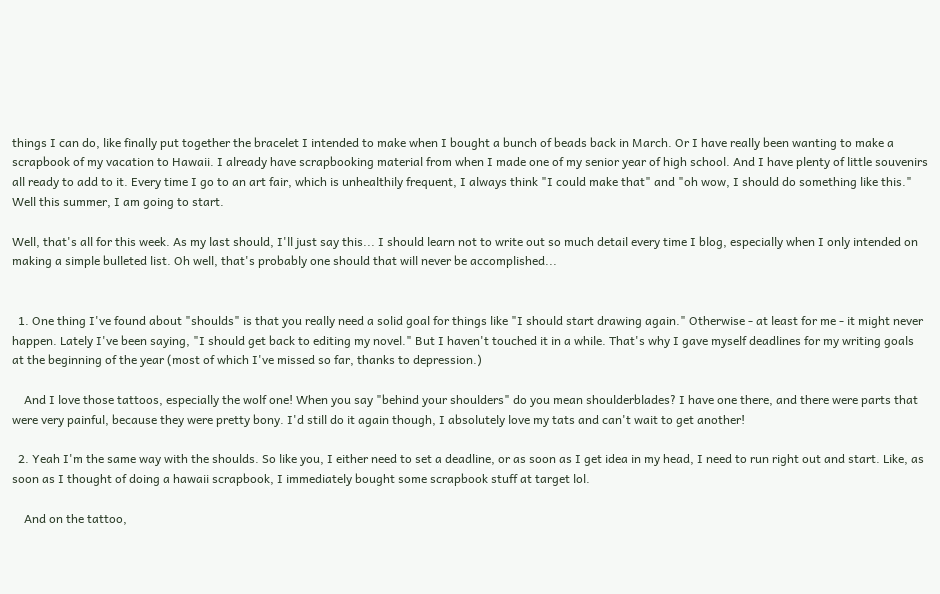things I can do, like finally put together the bracelet I intended to make when I bought a bunch of beads back in March. Or I have really been wanting to make a scrapbook of my vacation to Hawaii. I already have scrapbooking material from when I made one of my senior year of high school. And I have plenty of little souvenirs all ready to add to it. Every time I go to an art fair, which is unhealthily frequent, I always think "I could make that" and "oh wow, I should do something like this." Well this summer, I am going to start.

Well, that's all for this week. As my last should, I'll just say this... I should learn not to write out so much detail every time I blog, especially when I only intended on making a simple bulleted list. Oh well, that's probably one should that will never be accomplished...


  1. One thing I've found about "shoulds" is that you really need a solid goal for things like "I should start drawing again." Otherwise - at least for me - it might never happen. Lately I've been saying, "I should get back to editing my novel." But I haven't touched it in a while. That's why I gave myself deadlines for my writing goals at the beginning of the year (most of which I've missed so far, thanks to depression.)

    And I love those tattoos, especially the wolf one! When you say "behind your shoulders" do you mean shoulderblades? I have one there, and there were parts that were very painful, because they were pretty bony. I'd still do it again though, I absolutely love my tats and can't wait to get another!

  2. Yeah I'm the same way with the shoulds. So like you, I either need to set a deadline, or as soon as I get idea in my head, I need to run right out and start. Like, as soon as I thought of doing a hawaii scrapbook, I immediately bought some scrapbook stuff at target lol.

    And on the tattoo,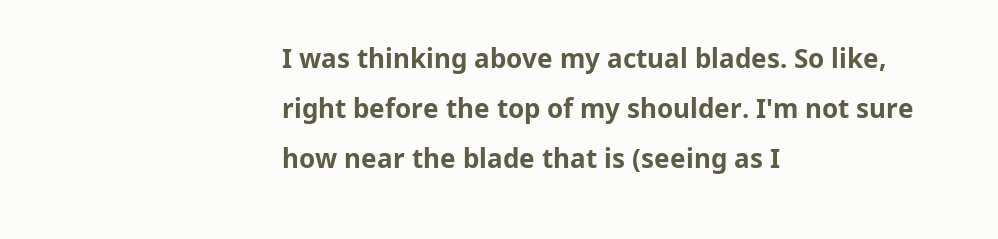I was thinking above my actual blades. So like, right before the top of my shoulder. I'm not sure how near the blade that is (seeing as I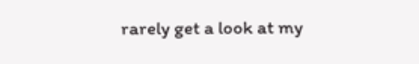rarely get a look at my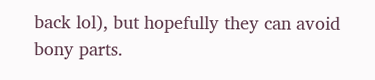back lol), but hopefully they can avoid bony parts.